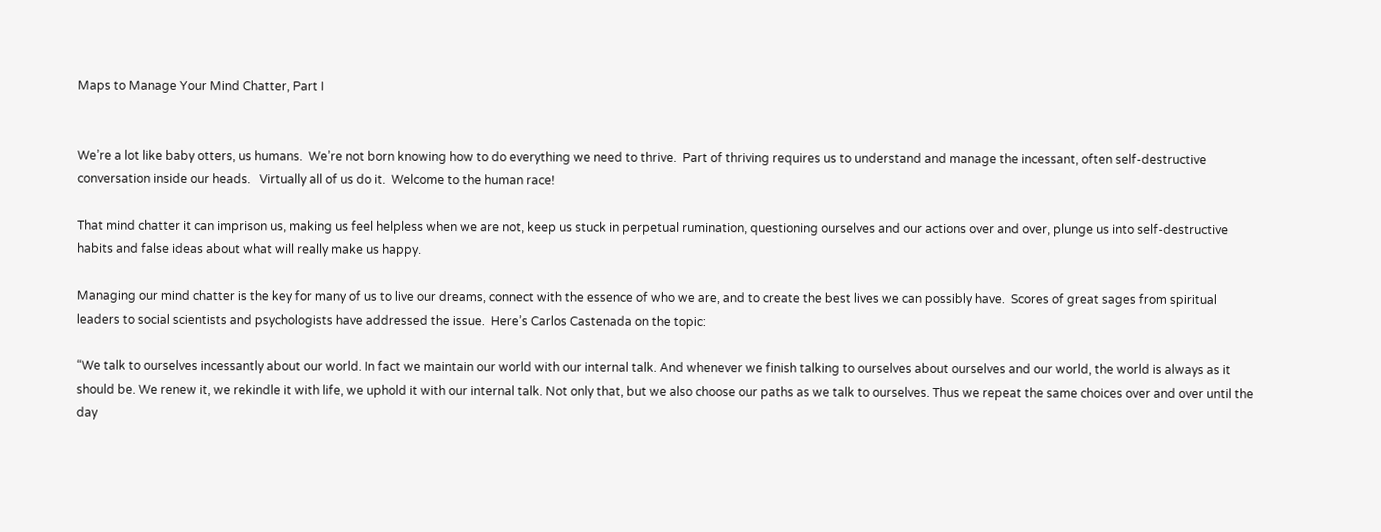Maps to Manage Your Mind Chatter, Part I


We’re a lot like baby otters, us humans.  We’re not born knowing how to do everything we need to thrive.  Part of thriving requires us to understand and manage the incessant, often self-destructive conversation inside our heads.   Virtually all of us do it.  Welcome to the human race!

That mind chatter it can imprison us, making us feel helpless when we are not, keep us stuck in perpetual rumination, questioning ourselves and our actions over and over, plunge us into self-destructive habits and false ideas about what will really make us happy.

Managing our mind chatter is the key for many of us to live our dreams, connect with the essence of who we are, and to create the best lives we can possibly have.  Scores of great sages from spiritual leaders to social scientists and psychologists have addressed the issue.  Here’s Carlos Castenada on the topic:

“We talk to ourselves incessantly about our world. In fact we maintain our world with our internal talk. And whenever we finish talking to ourselves about ourselves and our world, the world is always as it should be. We renew it, we rekindle it with life, we uphold it with our internal talk. Not only that, but we also choose our paths as we talk to ourselves. Thus we repeat the same choices over and over until the day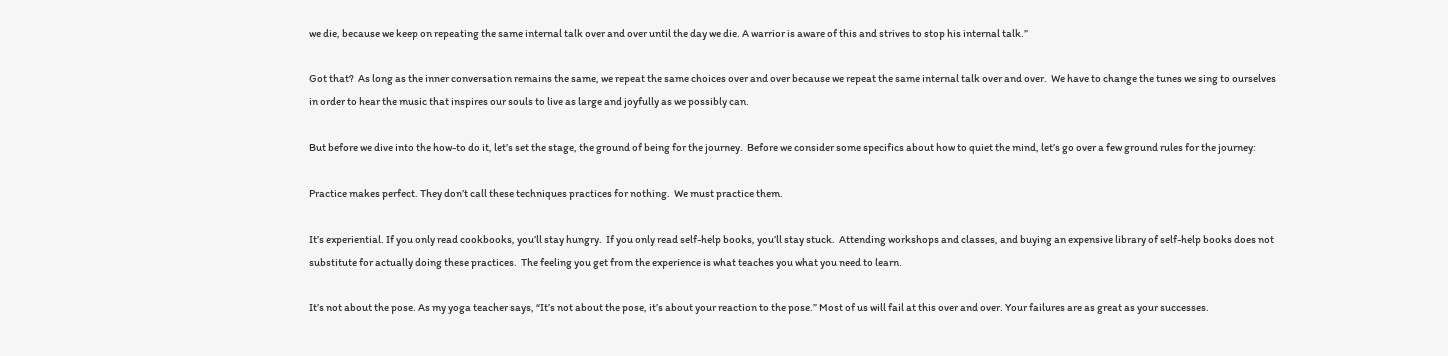we die, because we keep on repeating the same internal talk over and over until the day we die. A warrior is aware of this and strives to stop his internal talk.”

Got that?  As long as the inner conversation remains the same, we repeat the same choices over and over because we repeat the same internal talk over and over.  We have to change the tunes we sing to ourselves in order to hear the music that inspires our souls to live as large and joyfully as we possibly can.

But before we dive into the how-to do it, let’s set the stage, the ground of being for the journey.  Before we consider some specifics about how to quiet the mind, let’s go over a few ground rules for the journey:

Practice makes perfect. They don’t call these techniques practices for nothing.  We must practice them.

It’s experiential. If you only read cookbooks, you’ll stay hungry.  If you only read self-help books, you’ll stay stuck.  Attending workshops and classes, and buying an expensive library of self-help books does not substitute for actually doing these practices.  The feeling you get from the experience is what teaches you what you need to learn.

It’s not about the pose. As my yoga teacher says, “It’s not about the pose, it’s about your reaction to the pose.” Most of us will fail at this over and over. Your failures are as great as your successes.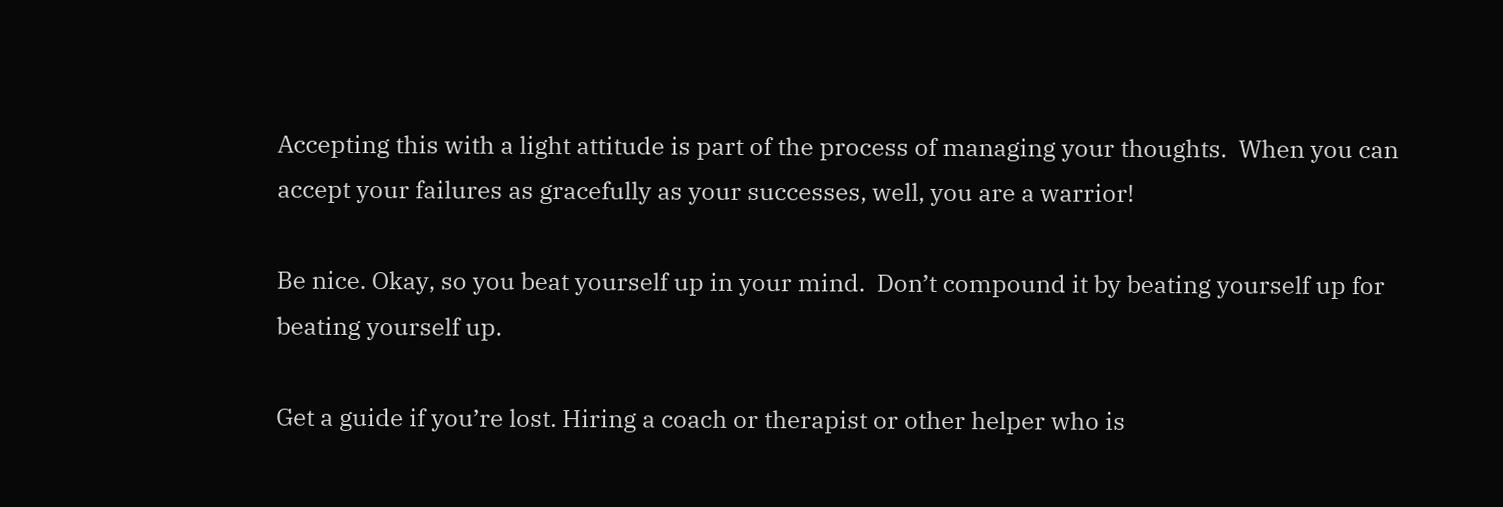Accepting this with a light attitude is part of the process of managing your thoughts.  When you can accept your failures as gracefully as your successes, well, you are a warrior!

Be nice. Okay, so you beat yourself up in your mind.  Don’t compound it by beating yourself up for beating yourself up.

Get a guide if you’re lost. Hiring a coach or therapist or other helper who is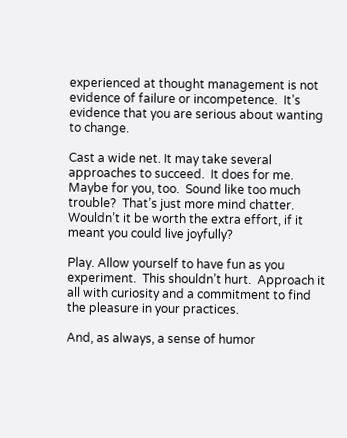experienced at thought management is not evidence of failure or incompetence.  It’s evidence that you are serious about wanting to change.

Cast a wide net. It may take several approaches to succeed.  It does for me.  Maybe for you, too.  Sound like too much trouble?  That’s just more mind chatter.  Wouldn’t it be worth the extra effort, if it meant you could live joyfully?

Play. Allow yourself to have fun as you experiment.  This shouldn’t hurt.  Approach it all with curiosity and a commitment to find the pleasure in your practices.

And, as always, a sense of humor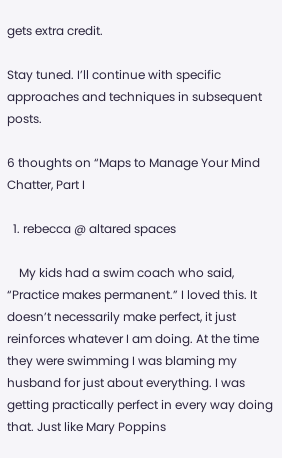gets extra credit.

Stay tuned. I’ll continue with specific approaches and techniques in subsequent posts.

6 thoughts on “Maps to Manage Your Mind Chatter, Part I

  1. rebecca @ altared spaces

    My kids had a swim coach who said, “Practice makes permanent.” I loved this. It doesn’t necessarily make perfect, it just reinforces whatever I am doing. At the time they were swimming I was blaming my husband for just about everything. I was getting practically perfect in every way doing that. Just like Mary Poppins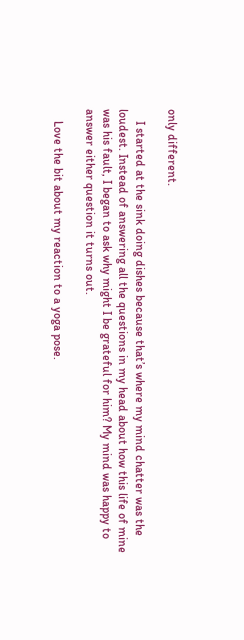only different.

    I started at the sink doing dishes because that’s where my mind chatter was the loudest. Instead of answering all the questions in my head about how this life of mine was his fault, I began to ask why might I be grateful for him? My mind was happy to answer either question it turns out.

    Love the bit about my reaction to a yoga pose.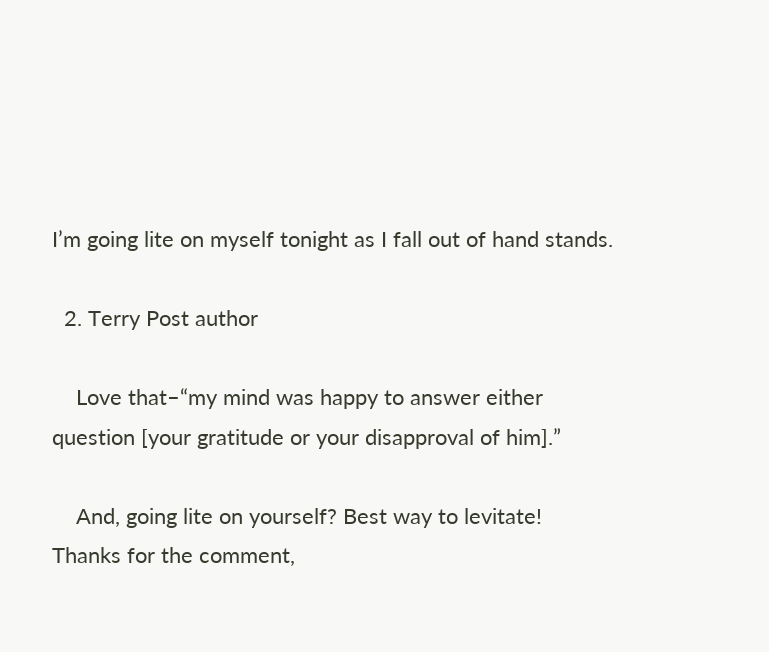I’m going lite on myself tonight as I fall out of hand stands.

  2. Terry Post author

    Love that–“my mind was happy to answer either question [your gratitude or your disapproval of him].”

    And, going lite on yourself? Best way to levitate! Thanks for the comment,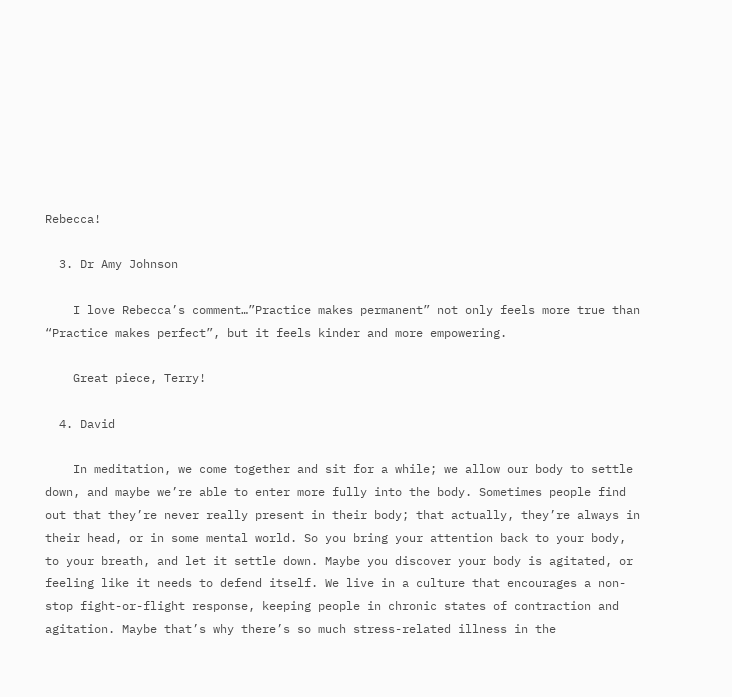Rebecca!

  3. Dr Amy Johnson

    I love Rebecca’s comment…”Practice makes permanent” not only feels more true than “Practice makes perfect”, but it feels kinder and more empowering.

    Great piece, Terry!

  4. David

    In meditation, we come together and sit for a while; we allow our body to settle down, and maybe we’re able to enter more fully into the body. Sometimes people find out that they’re never really present in their body; that actually, they’re always in their head, or in some mental world. So you bring your attention back to your body, to your breath, and let it settle down. Maybe you discover your body is agitated, or feeling like it needs to defend itself. We live in a culture that encourages a non-stop fight-or-flight response, keeping people in chronic states of contraction and agitation. Maybe that’s why there’s so much stress-related illness in the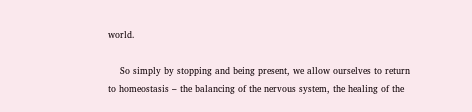world.

    So simply by stopping and being present, we allow ourselves to return to homeostasis – the balancing of the nervous system, the healing of the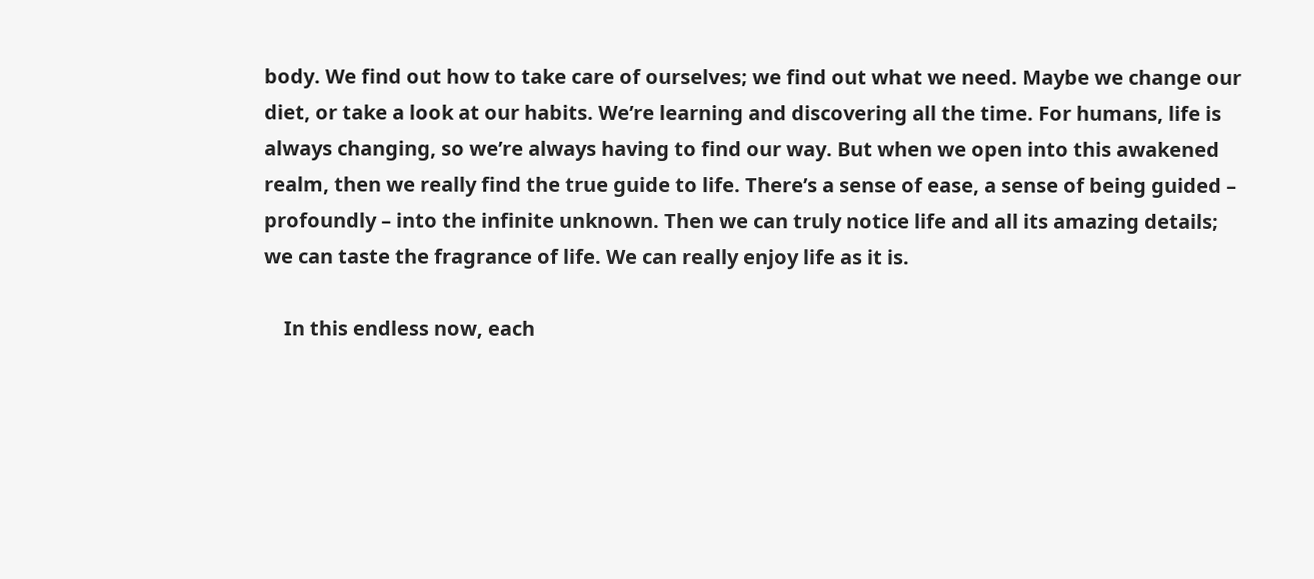body. We find out how to take care of ourselves; we find out what we need. Maybe we change our diet, or take a look at our habits. We’re learning and discovering all the time. For humans, life is always changing, so we’re always having to find our way. But when we open into this awakened realm, then we really find the true guide to life. There’s a sense of ease, a sense of being guided – profoundly – into the infinite unknown. Then we can truly notice life and all its amazing details; we can taste the fragrance of life. We can really enjoy life as it is.

    In this endless now, each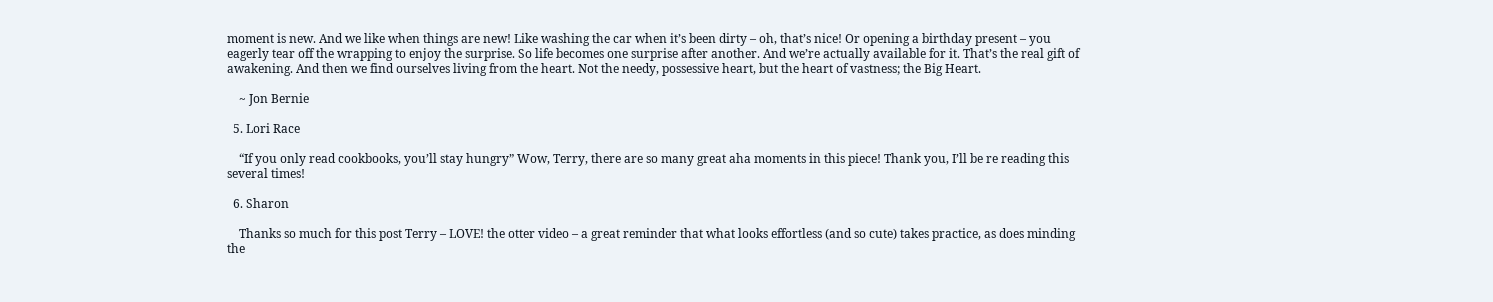moment is new. And we like when things are new! Like washing the car when it’s been dirty – oh, that’s nice! Or opening a birthday present – you eagerly tear off the wrapping to enjoy the surprise. So life becomes one surprise after another. And we’re actually available for it. That’s the real gift of awakening. And then we find ourselves living from the heart. Not the needy, possessive heart, but the heart of vastness; the Big Heart.

    ~ Jon Bernie

  5. Lori Race

    “If you only read cookbooks, you’ll stay hungry” Wow, Terry, there are so many great aha moments in this piece! Thank you, I’ll be re reading this several times!

  6. Sharon

    Thanks so much for this post Terry – LOVE! the otter video – a great reminder that what looks effortless (and so cute) takes practice, as does minding the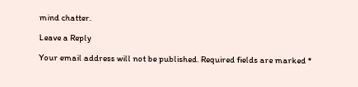mind chatter.

Leave a Reply

Your email address will not be published. Required fields are marked *